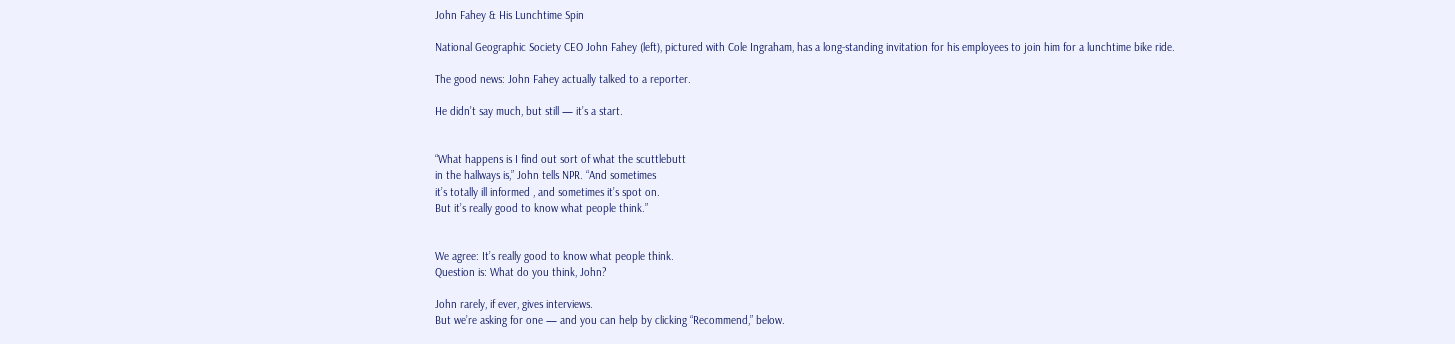John Fahey & His Lunchtime Spin

National Geographic Society CEO John Fahey (left), pictured with Cole Ingraham, has a long-standing invitation for his employees to join him for a lunchtime bike ride.

The good news: John Fahey actually talked to a reporter.

He didn’t say much, but still — it’s a start.


“What happens is I find out sort of what the scuttlebutt
in the hallways is,” John tells NPR. “And sometimes
it’s totally ill informed , and sometimes it’s spot on.
But it’s really good to know what people think.”


We agree: It’s really good to know what people think.
Question is: What do you think, John?

John rarely, if ever, gives interviews.
But we’re asking for one — and you can help by clicking “Recommend,” below.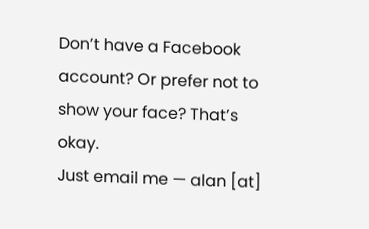Don’t have a Facebook account? Or prefer not to show your face? That’s okay.
Just email me — alan [at]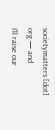societymatters [dot] org — and
I’ll raise our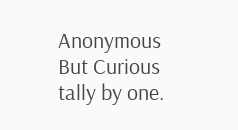Anonymous But Curious tally by one.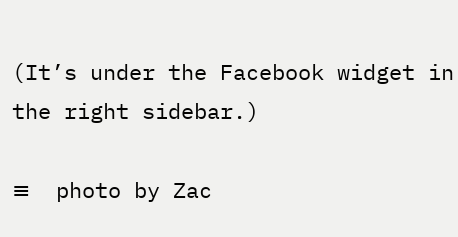(It’s under the Facebook widget in the right sidebar.)

≡  photo by Zac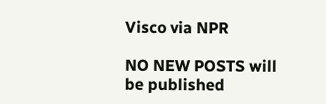Visco via NPR

NO NEW POSTS will be published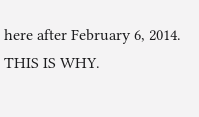here after February 6, 2014. THIS IS WHY.